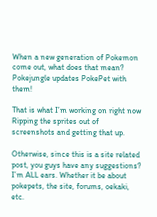When a new generation of Pokemon come out, what does that mean? Pokejungle updates PokePet with them!

That is what I’m working on right now  Ripping the sprites out of screenshots and getting that up.

Otherwise, since this is a site related post, you guys have any suggestions? I’m ALL ears. Whether it be about pokepets, the site, forums, oekaki, etc.